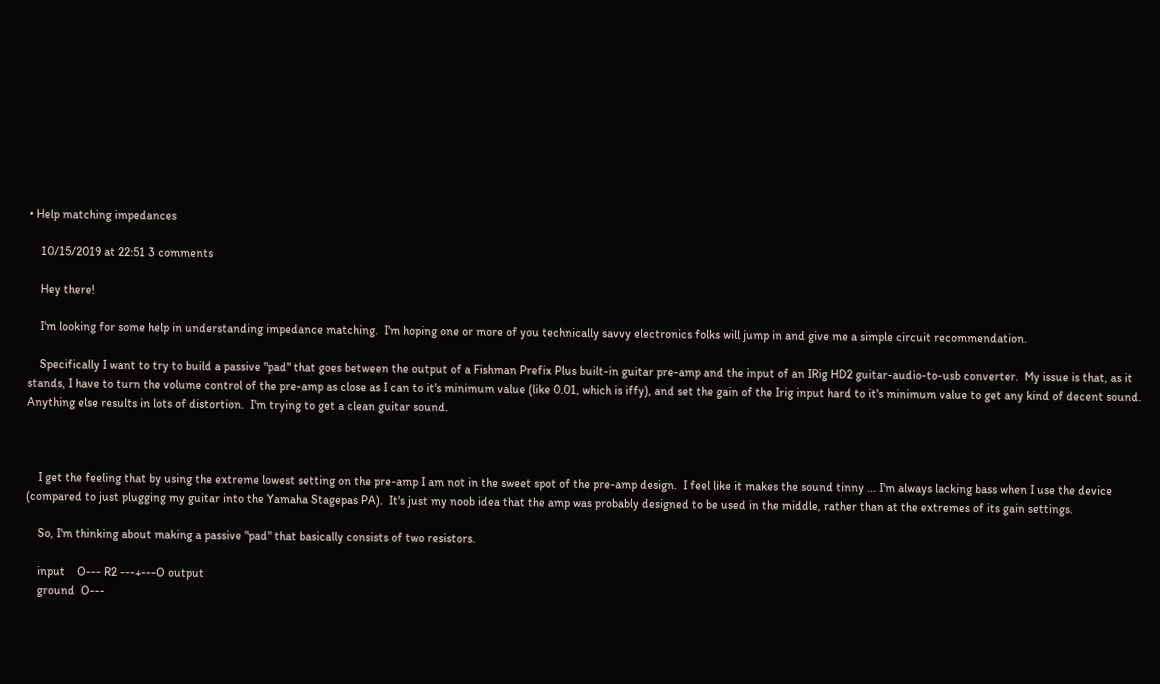• Help matching impedances

    10/15/2019 at 22:51 3 comments

    Hey there!

    I'm looking for some help in understanding impedance matching.  I'm hoping one or more of you technically savvy electronics folks will jump in and give me a simple circuit recommendation.

    Specifically I want to try to build a passive "pad" that goes between the output of a Fishman Prefix Plus built-in guitar pre-amp and the input of an IRig HD2 guitar-audio-to-usb converter.  My issue is that, as it stands, I have to turn the volume control of the pre-amp as close as I can to it's minimum value (like 0.01, which is iffy), and set the gain of the Irig input hard to it's minimum value to get any kind of decent sound.  Anything else results in lots of distortion.  I'm trying to get a clean guitar sound.



    I get the feeling that by using the extreme lowest setting on the pre-amp I am not in the sweet spot of the pre-amp design.  I feel like it makes the sound tinny ... I'm always lacking bass when I use the device (compared to just plugging my guitar into the Yamaha Stagepas PA).  It's just my noob idea that the amp was probably designed to be used in the middle, rather than at the extremes of its gain settings.

    So, I'm thinking about making a passive "pad" that basically consists of two resistors.

    input    O--- R2 ---+---O output
    ground  O---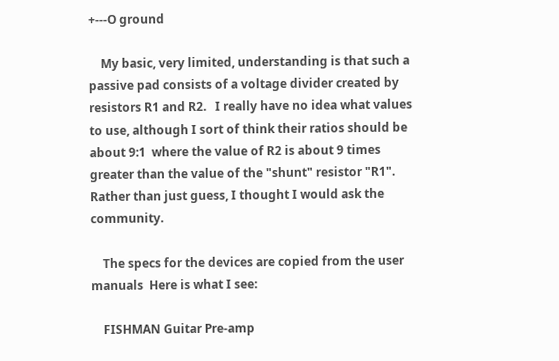+---O ground

    My basic, very limited, understanding is that such a passive pad consists of a voltage divider created by resistors R1 and R2.   I really have no idea what values to use, although I sort of think their ratios should be about 9:1  where the value of R2 is about 9 times greater than the value of the "shunt" resistor "R1".   Rather than just guess, I thought I would ask the community.

    The specs for the devices are copied from the user manuals  Here is what I see:

    FISHMAN Guitar Pre-amp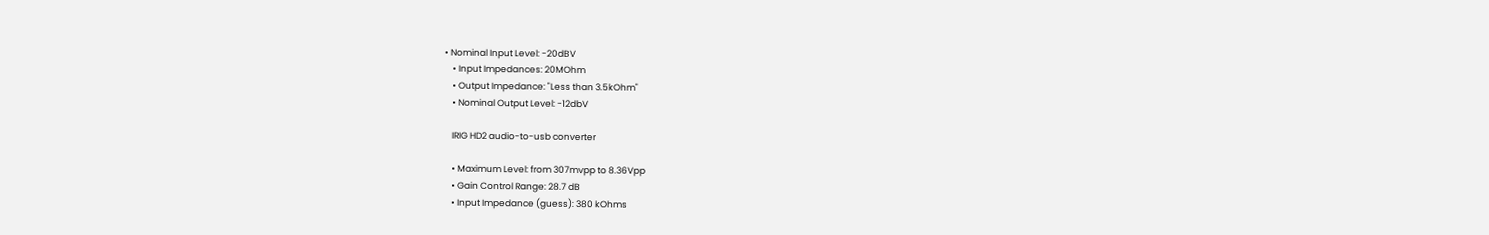• Nominal Input Level: -20dBV
    • Input Impedances: 20MOhm
    • Output Impedance: "Less than 3.5kOhm"
    • Nominal Output Level: -12dbV

    IRIG HD2 audio-to-usb converter

    • Maximum Level: from 307mvpp to 8.36Vpp
    • Gain Control Range: 28.7 dB
    • Input Impedance (guess): 380 kOhms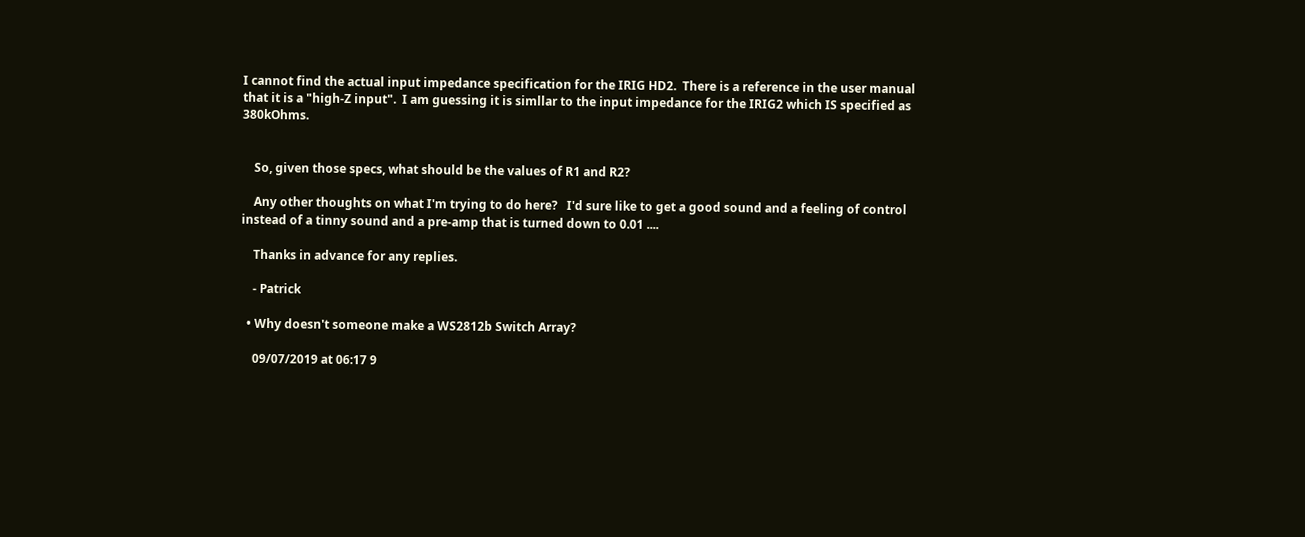I cannot find the actual input impedance specification for the IRIG HD2.  There is a reference in the user manual that it is a "high-Z input".  I am guessing it is simllar to the input impedance for the IRIG2 which IS specified as  380kOhms.


    So, given those specs, what should be the values of R1 and R2?

    Any other thoughts on what I'm trying to do here?   I'd sure like to get a good sound and a feeling of control instead of a tinny sound and a pre-amp that is turned down to 0.01 ....

    Thanks in advance for any replies.

    - Patrick

  • Why doesn't someone make a WS2812b Switch Array?

    09/07/2019 at 06:17 9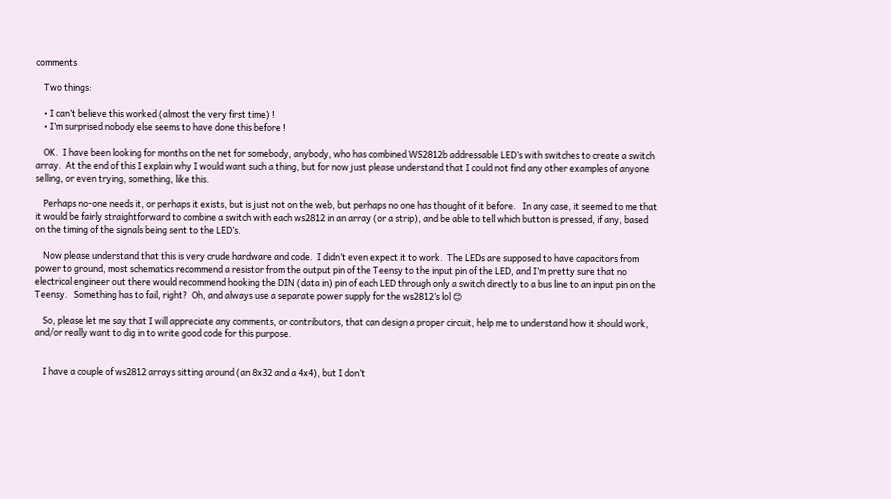comments

    Two things:

    • I can’t believe this worked (almost the very first time) !
    • I’m surprised nobody else seems to have done this before !

    OK.  I have been looking for months on the net for somebody, anybody, who has combined WS2812b addressable LED’s with switches to create a switch array.  At the end of this I explain why I would want such a thing, but for now just please understand that I could not find any other examples of anyone selling, or even trying, something, like this.

    Perhaps no-one needs it, or perhaps it exists, but is just not on the web, but perhaps no one has thought of it before.   In any case, it seemed to me that it would be fairly straightforward to combine a switch with each ws2812 in an array (or a strip), and be able to tell which button is pressed, if any, based on the timing of the signals being sent to the LED’s.

    Now please understand that this is very crude hardware and code.  I didn’t even expect it to work.  The LEDs are supposed to have capacitors from power to ground, most schematics recommend a resistor from the output pin of the Teensy to the input pin of the LED, and I’m pretty sure that no electrical engineer out there would recommend hooking the DIN (data in) pin of each LED through only a switch directly to a bus line to an input pin on the Teensy.   Something has to fail, right?  Oh, and always use a separate power supply for the ws2812’s lol 😊

    So, please let me say that I will appreciate any comments, or contributors, that can design a proper circuit, help me to understand how it should work, and/or really want to dig in to write good code for this purpose.


    I have a couple of ws2812 arrays sitting around (an 8x32 and a 4x4), but I don’t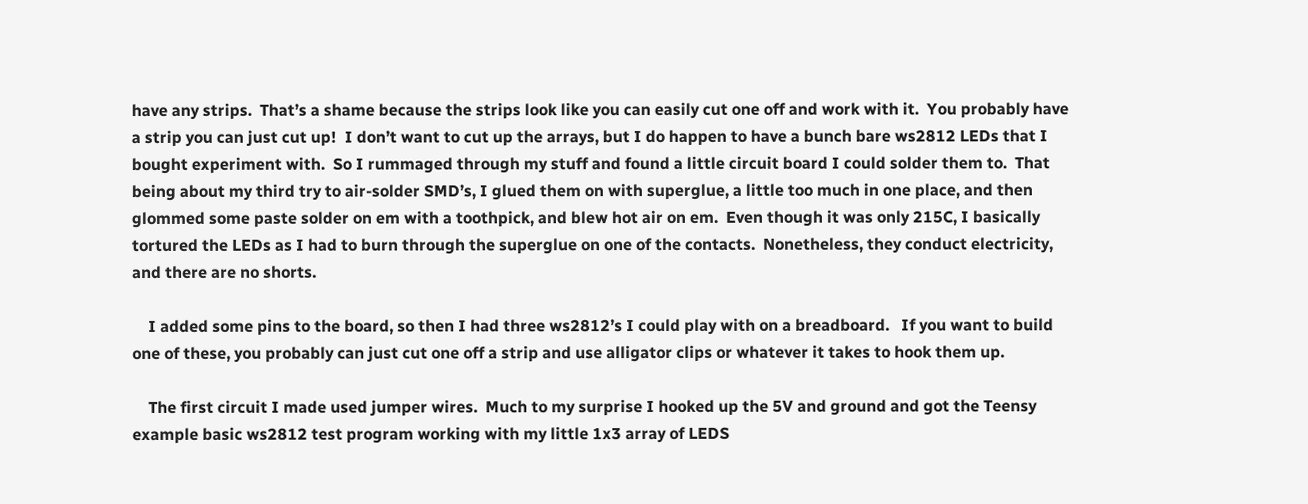have any strips.  That’s a shame because the strips look like you can easily cut one off and work with it.  You probably have a strip you can just cut up!  I don’t want to cut up the arrays, but I do happen to have a bunch bare ws2812 LEDs that I bought experiment with.  So I rummaged through my stuff and found a little circuit board I could solder them to.  That being about my third try to air-solder SMD’s, I glued them on with superglue, a little too much in one place, and then glommed some paste solder on em with a toothpick, and blew hot air on em.  Even though it was only 215C, I basically tortured the LEDs as I had to burn through the superglue on one of the contacts.  Nonetheless, they conduct electricity, and there are no shorts.

    I added some pins to the board, so then I had three ws2812’s I could play with on a breadboard.   If you want to build one of these, you probably can just cut one off a strip and use alligator clips or whatever it takes to hook them up.

    The first circuit I made used jumper wires.  Much to my surprise I hooked up the 5V and ground and got the Teensy example basic ws2812 test program working with my little 1x3 array of LEDS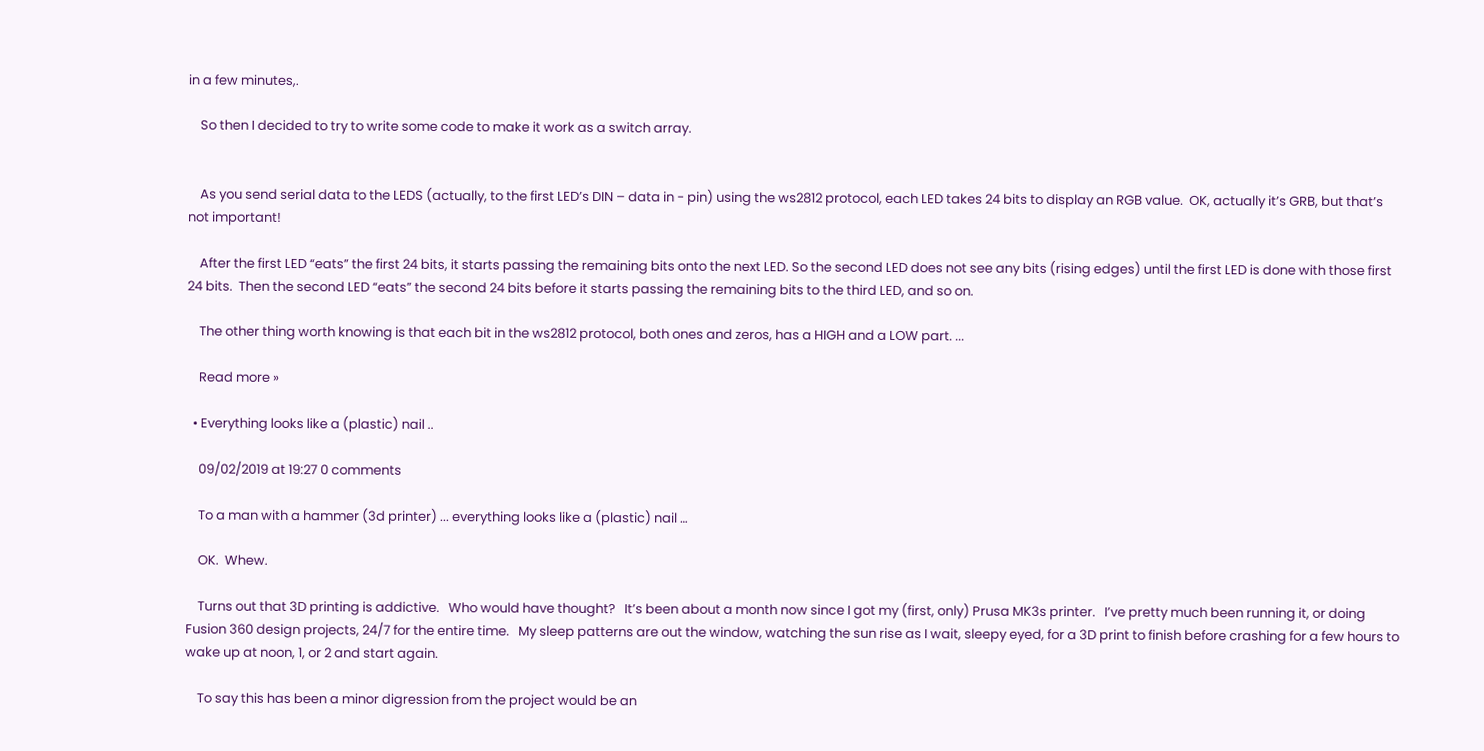in a few minutes,.

    So then I decided to try to write some code to make it work as a switch array.


    As you send serial data to the LEDS (actually, to the first LED’s DIN – data in - pin) using the ws2812 protocol, each LED takes 24 bits to display an RGB value.  OK, actually it’s GRB, but that’s not important!

    After the first LED “eats” the first 24 bits, it starts passing the remaining bits onto the next LED. So the second LED does not see any bits (rising edges) until the first LED is done with those first 24 bits.  Then the second LED “eats” the second 24 bits before it starts passing the remaining bits to the third LED, and so on.

    The other thing worth knowing is that each bit in the ws2812 protocol, both ones and zeros, has a HIGH and a LOW part. ...

    Read more »

  • Everything looks like a (plastic) nail ..

    09/02/2019 at 19:27 0 comments

    To a man with a hammer (3d printer) ... everything looks like a (plastic) nail …

    OK.  Whew.

    Turns out that 3D printing is addictive.   Who would have thought?   It’s been about a month now since I got my (first, only) Prusa MK3s printer.   I’ve pretty much been running it, or doing Fusion 360 design projects, 24/7 for the entire time.   My sleep patterns are out the window, watching the sun rise as I wait, sleepy eyed, for a 3D print to finish before crashing for a few hours to wake up at noon, 1, or 2 and start again.

    To say this has been a minor digression from the project would be an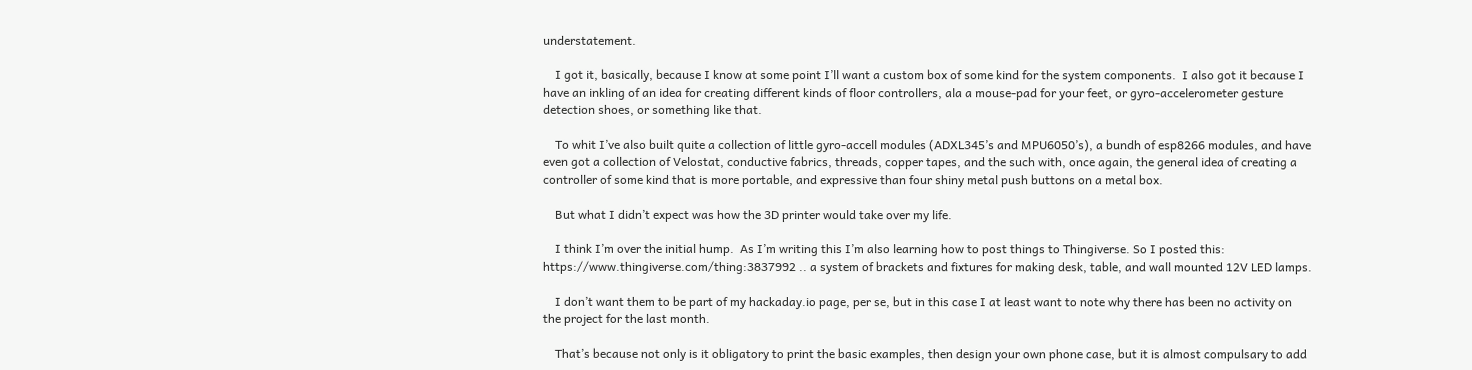understatement.

    I got it, basically, because I know at some point I’ll want a custom box of some kind for the system components.  I also got it because I have an inkling of an idea for creating different kinds of floor controllers, ala a mouse-pad for your feet, or gyro-accelerometer gesture detection shoes, or something like that.

    To whit I’ve also built quite a collection of little gyro-accell modules (ADXL345’s and MPU6050’s), a bundh of esp8266 modules, and have even got a collection of Velostat, conductive fabrics, threads, copper tapes, and the such with, once again, the general idea of creating a controller of some kind that is more portable, and expressive than four shiny metal push buttons on a metal box.

    But what I didn’t expect was how the 3D printer would take over my life.

    I think I’m over the initial hump.  As I’m writing this I’m also learning how to post things to Thingiverse. So I posted this: https://www.thingiverse.com/thing:3837992 .. a system of brackets and fixtures for making desk, table, and wall mounted 12V LED lamps.

    I don’t want them to be part of my hackaday.io page, per se, but in this case I at least want to note why there has been no activity on the project for the last month.

    That’s because not only is it obligatory to print the basic examples, then design your own phone case, but it is almost compulsary to add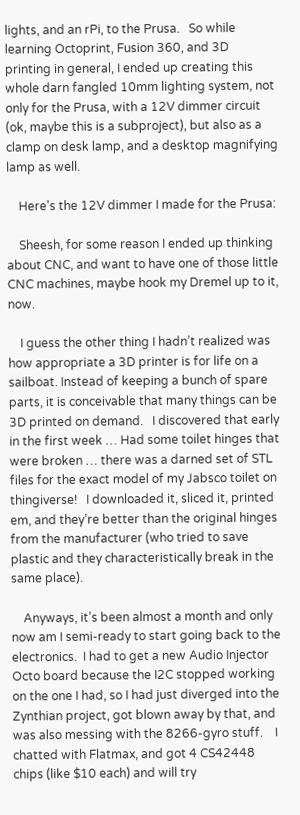lights, and an rPi, to the Prusa.   So while learning Octoprint, Fusion 360, and 3D printing in general, I ended up creating this whole darn fangled 10mm lighting system, not only for the Prusa, with a 12V dimmer circuit (ok, maybe this is a subproject), but also as a clamp on desk lamp, and a desktop magnifying lamp as well.

    Here's the 12V dimmer I made for the Prusa:

    Sheesh, for some reason I ended up thinking about CNC, and want to have one of those little CNC machines, maybe hook my Dremel up to it, now.

    I guess the other thing I hadn’t realized was how appropriate a 3D printer is for life on a sailboat. Instead of keeping a bunch of spare parts, it is conceivable that many things can be 3D printed on demand.   I discovered that early in the first week … Had some toilet hinges that were broken … there was a darned set of STL files for the exact model of my Jabsco toilet on thingiverse!   I downloaded it, sliced it, printed em, and they’re better than the original hinges from the manufacturer (who tried to save plastic and they characteristically break in the same place).

    Anyways, it’s been almost a month and only now am I semi-ready to start going back to the electronics.  I had to get a new Audio Injector Octo board because the I2C stopped working on the one I had, so I had just diverged into the Zynthian project, got blown away by that, and was also messing with the 8266-gyro stuff.    I chatted with Flatmax, and got 4 CS42448 chips (like $10 each) and will try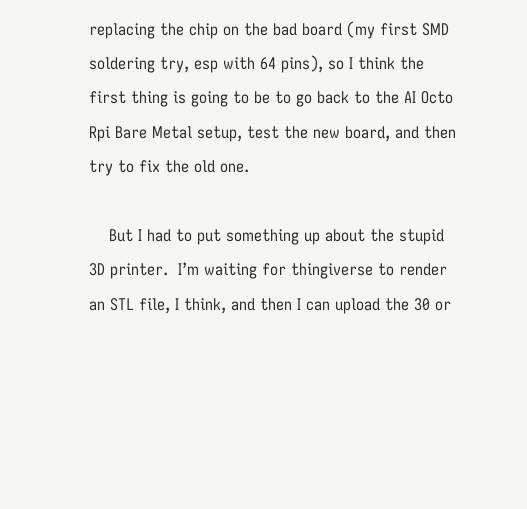replacing the chip on the bad board (my first SMD soldering try, esp with 64 pins), so I think the first thing is going to be to go back to the AI Octo Rpi Bare Metal setup, test the new board, and then try to fix the old one.

    But I had to put something up about the stupid 3D printer.  I’m waiting for thingiverse to render an STL file, I think, and then I can upload the 30 or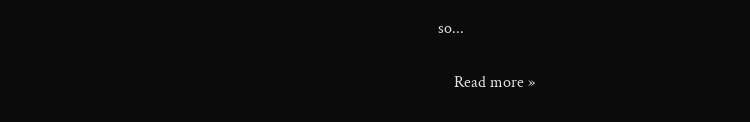so...

    Read more »